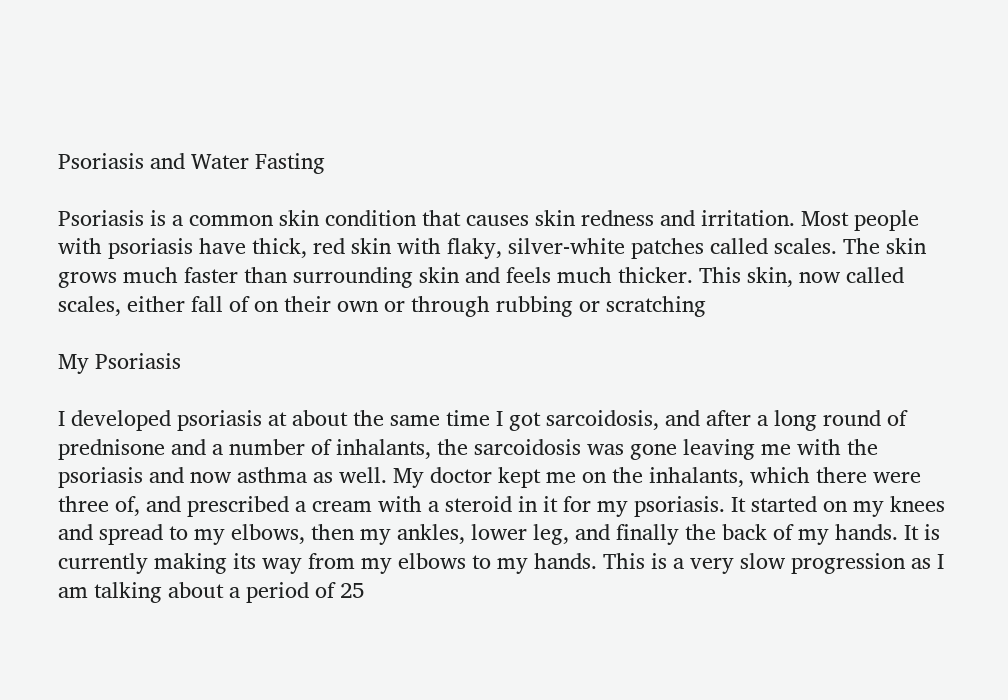Psoriasis and Water Fasting

Psoriasis is a common skin condition that causes skin redness and irritation. Most people with psoriasis have thick, red skin with flaky, silver-white patches called scales. The skin grows much faster than surrounding skin and feels much thicker. This skin, now called scales, either fall of on their own or through rubbing or scratching

My Psoriasis

I developed psoriasis at about the same time I got sarcoidosis, and after a long round of prednisone and a number of inhalants, the sarcoidosis was gone leaving me with the psoriasis and now asthma as well. My doctor kept me on the inhalants, which there were three of, and prescribed a cream with a steroid in it for my psoriasis. It started on my knees and spread to my elbows, then my ankles, lower leg, and finally the back of my hands. It is currently making its way from my elbows to my hands. This is a very slow progression as I am talking about a period of 25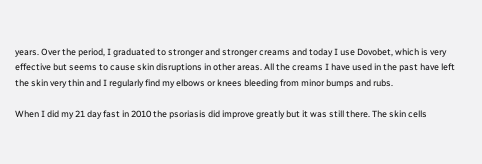years. Over the period, I graduated to stronger and stronger creams and today I use Dovobet, which is very effective but seems to cause skin disruptions in other areas. All the creams I have used in the past have left the skin very thin and I regularly find my elbows or knees bleeding from minor bumps and rubs.

When I did my 21 day fast in 2010 the psoriasis did improve greatly but it was still there. The skin cells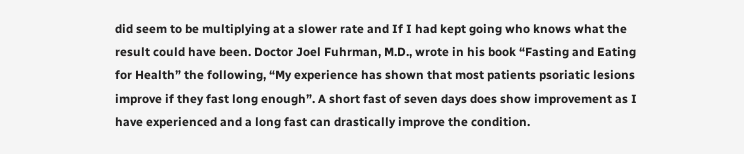did seem to be multiplying at a slower rate and If I had kept going who knows what the result could have been. Doctor Joel Fuhrman, M.D., wrote in his book “Fasting and Eating for Health” the following, “My experience has shown that most patients psoriatic lesions improve if they fast long enough”. A short fast of seven days does show improvement as I have experienced and a long fast can drastically improve the condition.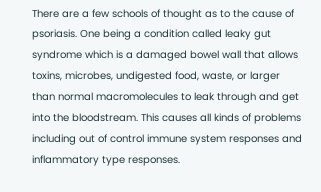There are a few schools of thought as to the cause of psoriasis. One being a condition called leaky gut syndrome which is a damaged bowel wall that allows toxins, microbes, undigested food, waste, or larger than normal macromolecules to leak through and get into the bloodstream. This causes all kinds of problems including out of control immune system responses and inflammatory type responses.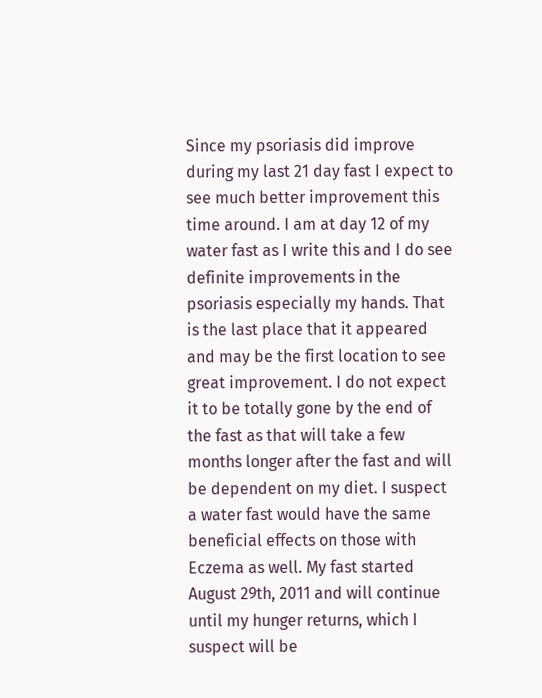Since my psoriasis did improve during my last 21 day fast I expect to see much better improvement this time around. I am at day 12 of my water fast as I write this and I do see definite improvements in the psoriasis especially my hands. That is the last place that it appeared and may be the first location to see great improvement. I do not expect it to be totally gone by the end of the fast as that will take a few months longer after the fast and will be dependent on my diet. I suspect a water fast would have the same beneficial effects on those with Eczema as well. My fast started August 29th, 2011 and will continue until my hunger returns, which I suspect will be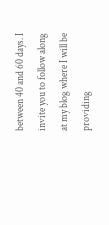between 40 and 60 days. I invite you to follow along at my blog where I will be providing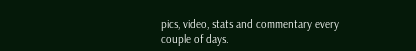pics, video, stats and commentary every couple of days.